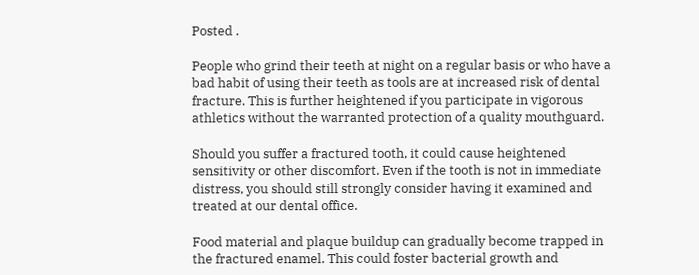Posted .

People who grind their teeth at night on a regular basis or who have a bad habit of using their teeth as tools are at increased risk of dental fracture. This is further heightened if you participate in vigorous athletics without the warranted protection of a quality mouthguard.

Should you suffer a fractured tooth, it could cause heightened sensitivity or other discomfort. Even if the tooth is not in immediate distress, you should still strongly consider having it examined and treated at our dental office.

Food material and plaque buildup can gradually become trapped in the fractured enamel. This could foster bacterial growth and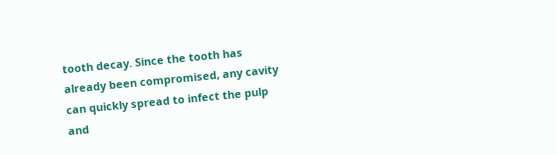tooth decay. Since the tooth has already been compromised, any cavity can quickly spread to infect the pulp and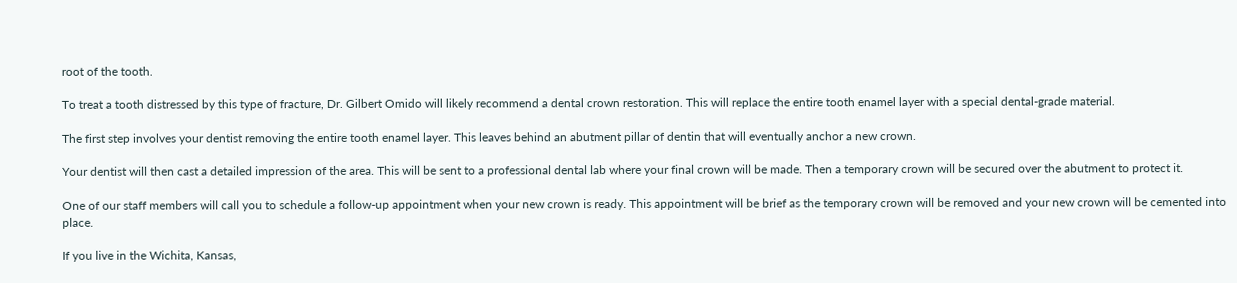root of the tooth.

To treat a tooth distressed by this type of fracture, Dr. Gilbert Omido will likely recommend a dental crown restoration. This will replace the entire tooth enamel layer with a special dental-grade material.

The first step involves your dentist removing the entire tooth enamel layer. This leaves behind an abutment pillar of dentin that will eventually anchor a new crown.

Your dentist will then cast a detailed impression of the area. This will be sent to a professional dental lab where your final crown will be made. Then a temporary crown will be secured over the abutment to protect it.

One of our staff members will call you to schedule a follow-up appointment when your new crown is ready. This appointment will be brief as the temporary crown will be removed and your new crown will be cemented into place.

If you live in the Wichita, Kansas,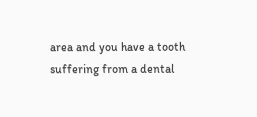area and you have a tooth suffering from a dental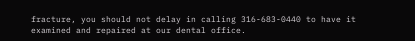fracture, you should not delay in calling 316-683-0440 to have it examined and repaired at our dental office.